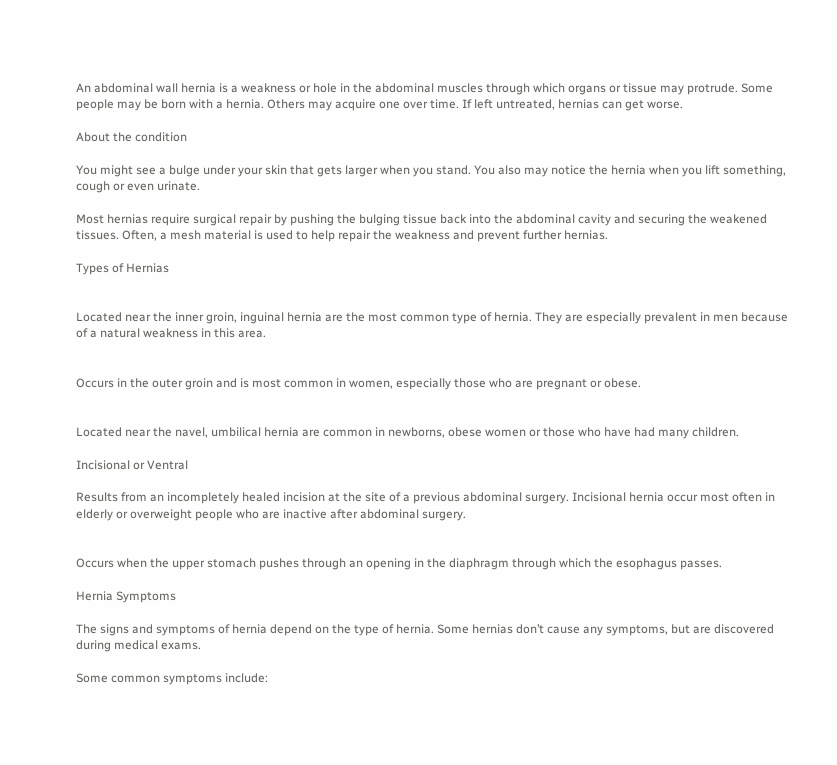An abdominal wall hernia is a weakness or hole in the abdominal muscles through which organs or tissue may protrude. Some people may be born with a hernia. Others may acquire one over time. If left untreated, hernias can get worse.

About the condition

You might see a bulge under your skin that gets larger when you stand. You also may notice the hernia when you lift something, cough or even urinate.

Most hernias require surgical repair by pushing the bulging tissue back into the abdominal cavity and securing the weakened tissues. Often, a mesh material is used to help repair the weakness and prevent further hernias.

Types of Hernias


Located near the inner groin, inguinal hernia are the most common type of hernia. They are especially prevalent in men because of a natural weakness in this area.


Occurs in the outer groin and is most common in women, especially those who are pregnant or obese.


Located near the navel, umbilical hernia are common in newborns, obese women or those who have had many children.

Incisional or Ventral

Results from an incompletely healed incision at the site of a previous abdominal surgery. Incisional hernia occur most often in elderly or overweight people who are inactive after abdominal surgery.


Occurs when the upper stomach pushes through an opening in the diaphragm through which the esophagus passes.

Hernia Symptoms

The signs and symptoms of hernia depend on the type of hernia. Some hernias don’t cause any symptoms, but are discovered during medical exams.

Some common symptoms include: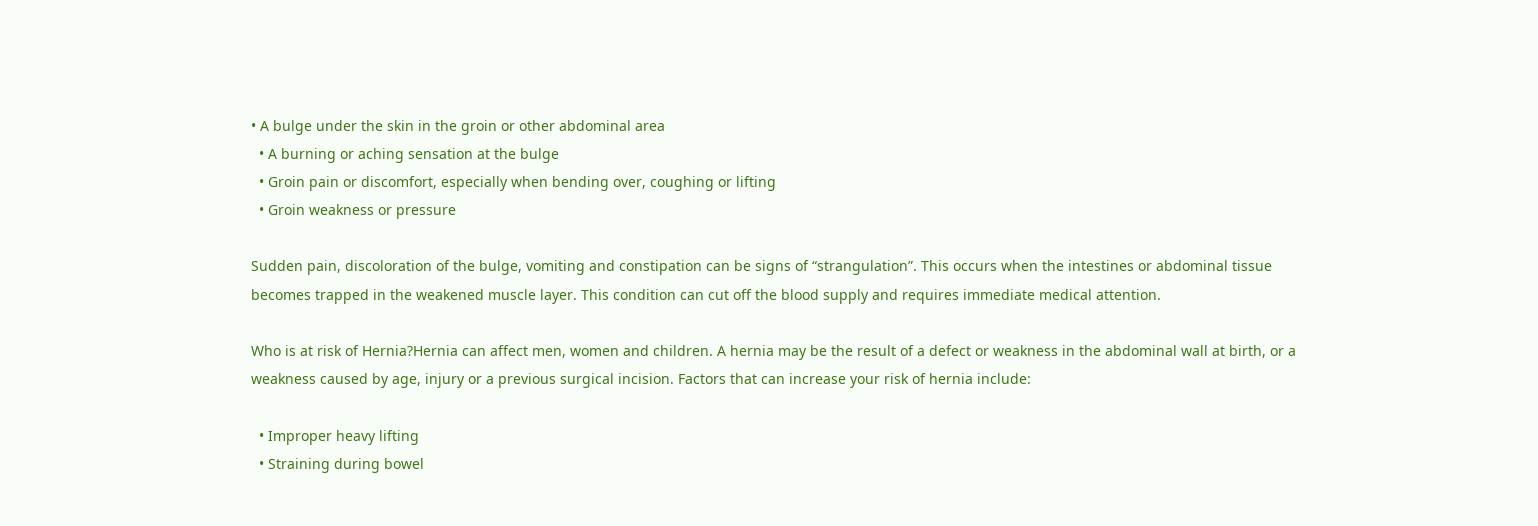• A bulge under the skin in the groin or other abdominal area
  • A burning or aching sensation at the bulge
  • Groin pain or discomfort, especially when bending over, coughing or lifting
  • Groin weakness or pressure

Sudden pain, discoloration of the bulge, vomiting and constipation can be signs of “strangulation”. This occurs when the intestines or abdominal tissue becomes trapped in the weakened muscle layer. This condition can cut off the blood supply and requires immediate medical attention.

Who is at risk of Hernia?Hernia can affect men, women and children. A hernia may be the result of a defect or weakness in the abdominal wall at birth, or a weakness caused by age, injury or a previous surgical incision. Factors that can increase your risk of hernia include:

  • Improper heavy lifting
  • Straining during bowel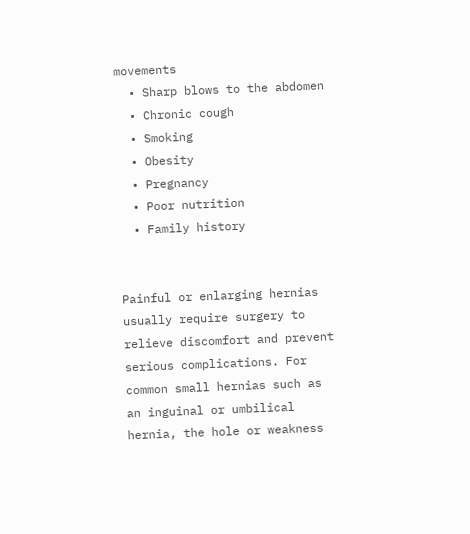movements
  • Sharp blows to the abdomen
  • Chronic cough
  • Smoking
  • Obesity
  • Pregnancy
  • Poor nutrition
  • Family history


Painful or enlarging hernias usually require surgery to relieve discomfort and prevent serious complications. For common small hernias such as an inguinal or umbilical hernia, the hole or weakness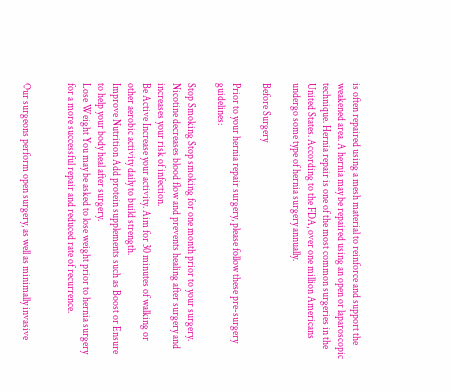is often repaired using a mesh material to reinforce and support the weakened area. A hernia may be repaired using an open or laparoscopic technique. Hernia repair is one of the most common surgeries in the United States. According to the FDA, over one million Americans undergo some type of hernia surgery annually.

Before Surgery

Prior to your hernia repair surgery, please follow these pre-surgery guidelines:

Stop Smoking Stop smoking for one month prior to your surgery. Nicotine decreases blood flow and prevents healing after surgery and increases your risk of infection.
Be Active Increase your activity. Aim for 30 minutes of walking or other aerobic activity daily to build strength.
Improve Nutrition Add protein supplements such as Boost or Ensure to help your body heal after surgery.
Lose Weight You may be asked to lose weight prior to hernia surgery for a more successful repair and reduced rate of recurrence.


Our surgeons perform open surgery, as well as minimally invasive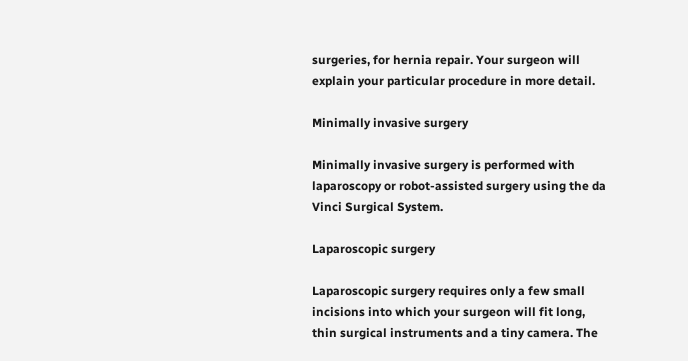surgeries, for hernia repair. Your surgeon will explain your particular procedure in more detail.

Minimally invasive surgery

Minimally invasive surgery is performed with laparoscopy or robot-assisted surgery using the da Vinci Surgical System.

Laparoscopic surgery

Laparoscopic surgery requires only a few small incisions into which your surgeon will fit long, thin surgical instruments and a tiny camera. The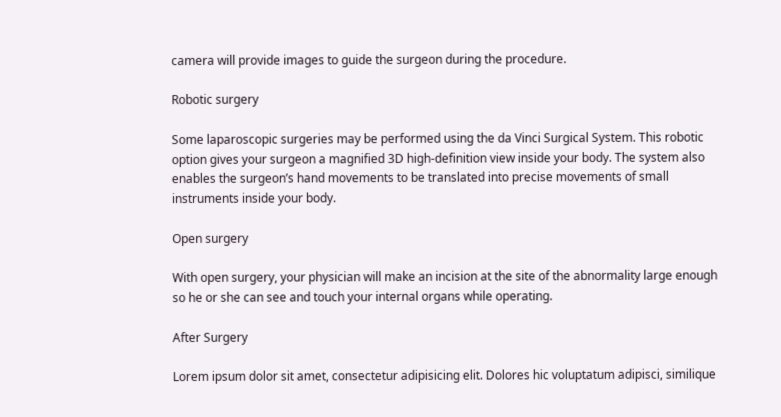camera will provide images to guide the surgeon during the procedure.

Robotic surgery

Some laparoscopic surgeries may be performed using the da Vinci Surgical System. This robotic option gives your surgeon a magnified 3D high-definition view inside your body. The system also enables the surgeon’s hand movements to be translated into precise movements of small instruments inside your body.

Open surgery

With open surgery, your physician will make an incision at the site of the abnormality large enough so he or she can see and touch your internal organs while operating.

After Surgery

Lorem ipsum dolor sit amet, consectetur adipisicing elit. Dolores hic voluptatum adipisci, similique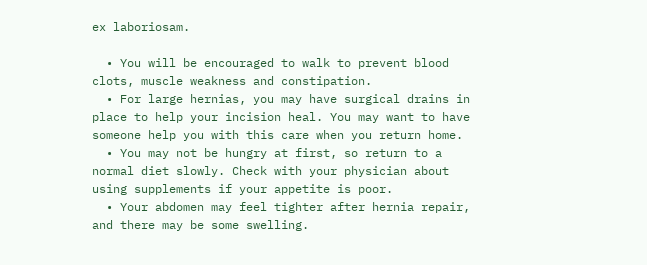ex laboriosam.

  • You will be encouraged to walk to prevent blood clots, muscle weakness and constipation.
  • For large hernias, you may have surgical drains in place to help your incision heal. You may want to have someone help you with this care when you return home.
  • You may not be hungry at first, so return to a normal diet slowly. Check with your physician about using supplements if your appetite is poor.
  • Your abdomen may feel tighter after hernia repair, and there may be some swelling.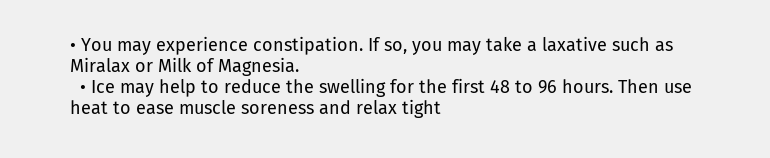• You may experience constipation. If so, you may take a laxative such as Miralax or Milk of Magnesia.
  • Ice may help to reduce the swelling for the first 48 to 96 hours. Then use heat to ease muscle soreness and relax tight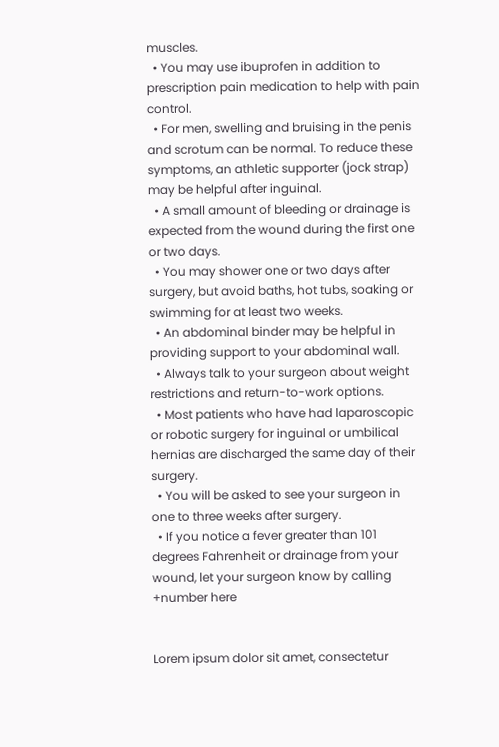muscles.
  • You may use ibuprofen in addition to prescription pain medication to help with pain control.
  • For men, swelling and bruising in the penis and scrotum can be normal. To reduce these symptoms, an athletic supporter (jock strap) may be helpful after inguinal.
  • A small amount of bleeding or drainage is expected from the wound during the first one or two days.
  • You may shower one or two days after surgery, but avoid baths, hot tubs, soaking or swimming for at least two weeks.
  • An abdominal binder may be helpful in providing support to your abdominal wall.
  • Always talk to your surgeon about weight restrictions and return-to-work options.
  • Most patients who have had laparoscopic or robotic surgery for inguinal or umbilical hernias are discharged the same day of their surgery.
  • You will be asked to see your surgeon in one to three weeks after surgery.
  • If you notice a fever greater than 101 degrees Fahrenheit or drainage from your wound, let your surgeon know by calling +number here


Lorem ipsum dolor sit amet, consectetur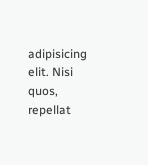adipisicing elit. Nisi quos, repellat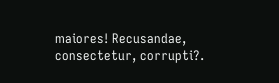maiores! Recusandae, consectetur, corrupti?.